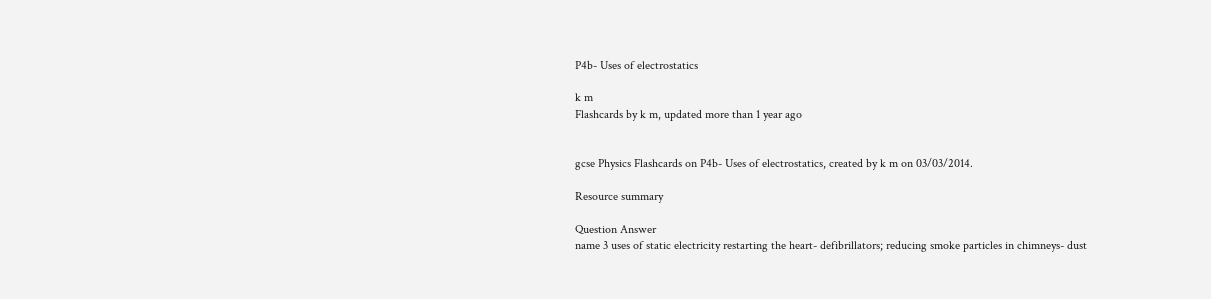P4b- Uses of electrostatics

k m
Flashcards by k m, updated more than 1 year ago


gcse Physics Flashcards on P4b- Uses of electrostatics, created by k m on 03/03/2014.

Resource summary

Question Answer
name 3 uses of static electricity restarting the heart- defibrillators; reducing smoke particles in chimneys- dust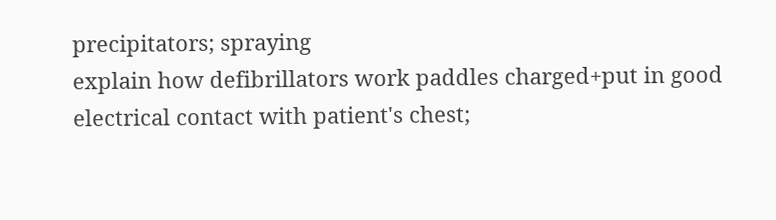precipitators; spraying
explain how defibrillators work paddles charged+put in good electrical contact with patient's chest;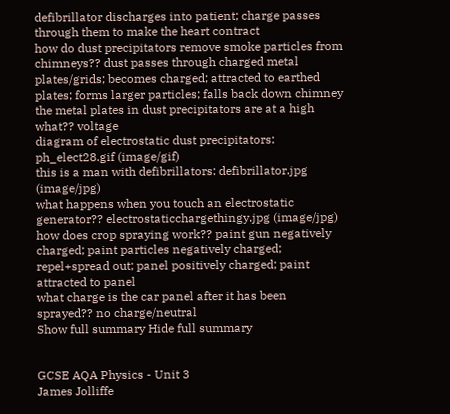defibrillator discharges into patient; charge passes through them to make the heart contract
how do dust precipitators remove smoke particles from chimneys?? dust passes through charged metal plates/grids; becomes charged; attracted to earthed plates; forms larger particles; falls back down chimney
the metal plates in dust precipitators are at a high what?? voltage
diagram of electrostatic dust precipitators: ph_elect28.gif (image/gif)
this is a man with defibrillators: defibrillator.jpg (image/jpg)
what happens when you touch an electrostatic generator?? electrostaticchargethingy.jpg (image/jpg)
how does crop spraying work?? paint gun negatively charged; paint particles negatively charged; repel+spread out; panel positively charged; paint attracted to panel
what charge is the car panel after it has been sprayed?? no charge/neutral
Show full summary Hide full summary


GCSE AQA Physics - Unit 3
James Jolliffe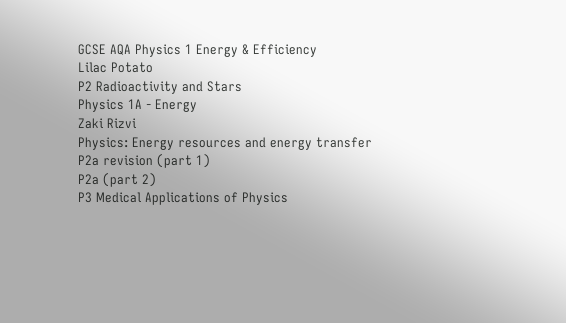GCSE AQA Physics 1 Energy & Efficiency
Lilac Potato
P2 Radioactivity and Stars
Physics 1A - Energy
Zaki Rizvi
Physics: Energy resources and energy transfer
P2a revision (part 1)
P2a (part 2)
P3 Medical Applications of Physics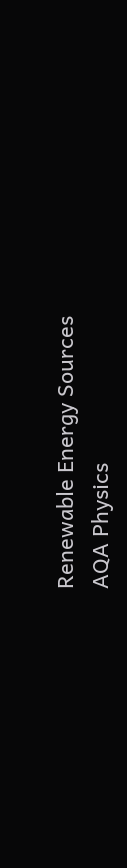Renewable Energy Sources
AQA Physics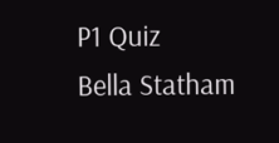P1 Quiz
Bella Statham